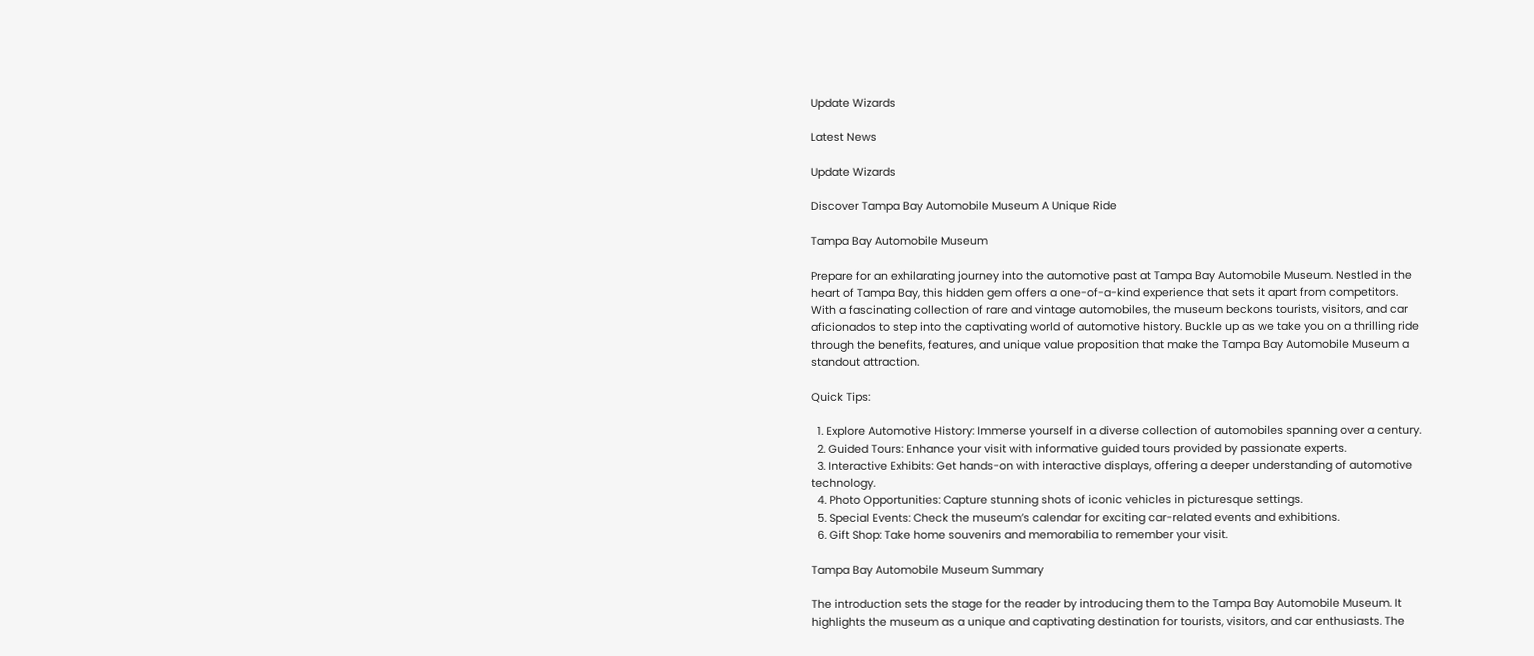Update Wizards

Latest News

Update Wizards

Discover Tampa Bay Automobile Museum A Unique Ride

Tampa Bay Automobile Museum

Prepare for an exhilarating journey into the automotive past at Tampa Bay Automobile Museum. Nestled in the heart of Tampa Bay, this hidden gem offers a one-of-a-kind experience that sets it apart from competitors. With a fascinating collection of rare and vintage automobiles, the museum beckons tourists, visitors, and car aficionados to step into the captivating world of automotive history. Buckle up as we take you on a thrilling ride through the benefits, features, and unique value proposition that make the Tampa Bay Automobile Museum a standout attraction.

Quick Tips:

  1. Explore Automotive History: Immerse yourself in a diverse collection of automobiles spanning over a century.
  2. Guided Tours: Enhance your visit with informative guided tours provided by passionate experts.
  3. Interactive Exhibits: Get hands-on with interactive displays, offering a deeper understanding of automotive technology.
  4. Photo Opportunities: Capture stunning shots of iconic vehicles in picturesque settings.
  5. Special Events: Check the museum’s calendar for exciting car-related events and exhibitions.
  6. Gift Shop: Take home souvenirs and memorabilia to remember your visit.

Tampa Bay Automobile Museum Summary

The introduction sets the stage for the reader by introducing them to the Tampa Bay Automobile Museum. It highlights the museum as a unique and captivating destination for tourists, visitors, and car enthusiasts. The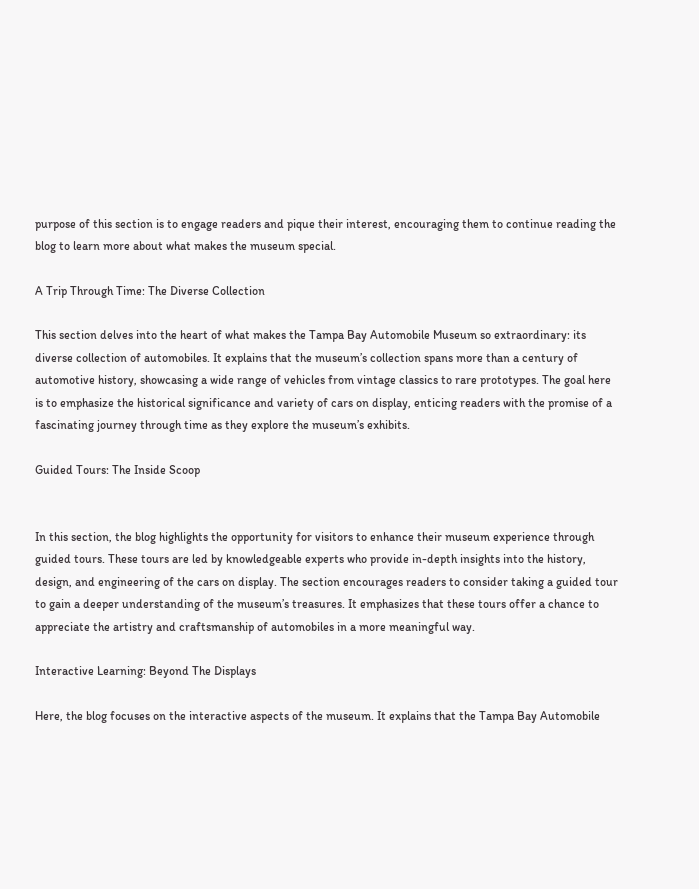purpose of this section is to engage readers and pique their interest, encouraging them to continue reading the blog to learn more about what makes the museum special.

A Trip Through Time: The Diverse Collection

This section delves into the heart of what makes the Tampa Bay Automobile Museum so extraordinary: its diverse collection of automobiles. It explains that the museum’s collection spans more than a century of automotive history, showcasing a wide range of vehicles from vintage classics to rare prototypes. The goal here is to emphasize the historical significance and variety of cars on display, enticing readers with the promise of a fascinating journey through time as they explore the museum’s exhibits.

Guided Tours: The Inside Scoop


In this section, the blog highlights the opportunity for visitors to enhance their museum experience through guided tours. These tours are led by knowledgeable experts who provide in-depth insights into the history, design, and engineering of the cars on display. The section encourages readers to consider taking a guided tour to gain a deeper understanding of the museum’s treasures. It emphasizes that these tours offer a chance to appreciate the artistry and craftsmanship of automobiles in a more meaningful way.

Interactive Learning: Beyond The Displays

Here, the blog focuses on the interactive aspects of the museum. It explains that the Tampa Bay Automobile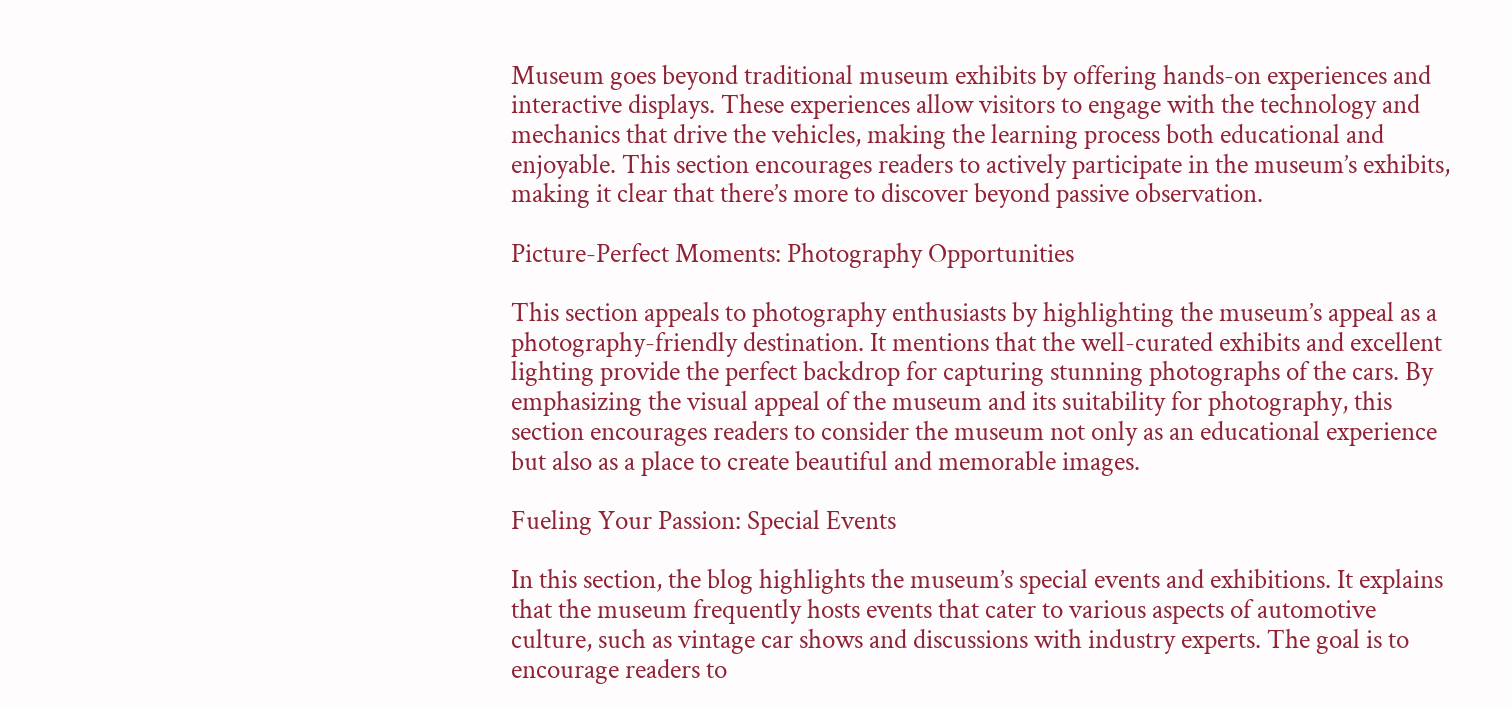Museum goes beyond traditional museum exhibits by offering hands-on experiences and interactive displays. These experiences allow visitors to engage with the technology and mechanics that drive the vehicles, making the learning process both educational and enjoyable. This section encourages readers to actively participate in the museum’s exhibits, making it clear that there’s more to discover beyond passive observation.

Picture-Perfect Moments: Photography Opportunities

This section appeals to photography enthusiasts by highlighting the museum’s appeal as a photography-friendly destination. It mentions that the well-curated exhibits and excellent lighting provide the perfect backdrop for capturing stunning photographs of the cars. By emphasizing the visual appeal of the museum and its suitability for photography, this section encourages readers to consider the museum not only as an educational experience but also as a place to create beautiful and memorable images.

Fueling Your Passion: Special Events

In this section, the blog highlights the museum’s special events and exhibitions. It explains that the museum frequently hosts events that cater to various aspects of automotive culture, such as vintage car shows and discussions with industry experts. The goal is to encourage readers to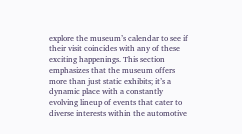explore the museum’s calendar to see if their visit coincides with any of these exciting happenings. This section emphasizes that the museum offers more than just static exhibits; it’s a dynamic place with a constantly evolving lineup of events that cater to diverse interests within the automotive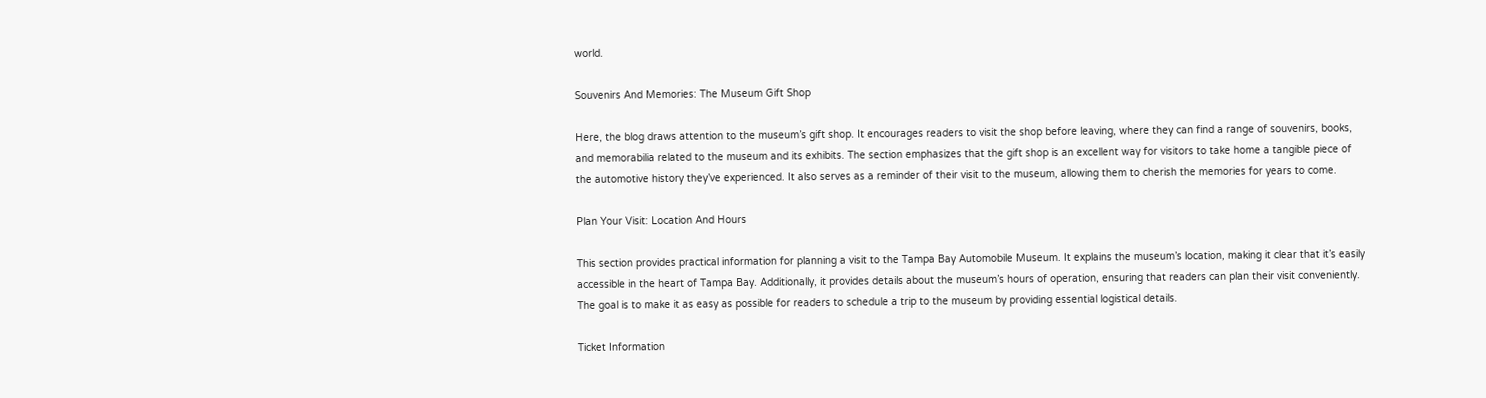world.

Souvenirs And Memories: The Museum Gift Shop

Here, the blog draws attention to the museum’s gift shop. It encourages readers to visit the shop before leaving, where they can find a range of souvenirs, books, and memorabilia related to the museum and its exhibits. The section emphasizes that the gift shop is an excellent way for visitors to take home a tangible piece of the automotive history they’ve experienced. It also serves as a reminder of their visit to the museum, allowing them to cherish the memories for years to come.

Plan Your Visit: Location And Hours

This section provides practical information for planning a visit to the Tampa Bay Automobile Museum. It explains the museum’s location, making it clear that it’s easily accessible in the heart of Tampa Bay. Additionally, it provides details about the museum’s hours of operation, ensuring that readers can plan their visit conveniently. The goal is to make it as easy as possible for readers to schedule a trip to the museum by providing essential logistical details.

Ticket Information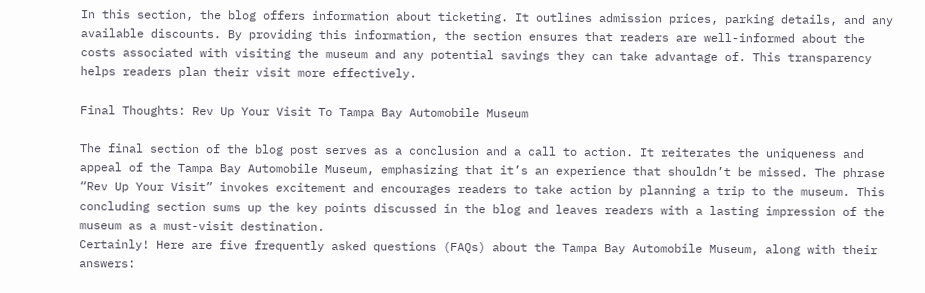In this section, the blog offers information about ticketing. It outlines admission prices, parking details, and any available discounts. By providing this information, the section ensures that readers are well-informed about the costs associated with visiting the museum and any potential savings they can take advantage of. This transparency helps readers plan their visit more effectively.

Final Thoughts: Rev Up Your Visit To Tampa Bay Automobile Museum

The final section of the blog post serves as a conclusion and a call to action. It reiterates the uniqueness and appeal of the Tampa Bay Automobile Museum, emphasizing that it’s an experience that shouldn’t be missed. The phrase “Rev Up Your Visit” invokes excitement and encourages readers to take action by planning a trip to the museum. This concluding section sums up the key points discussed in the blog and leaves readers with a lasting impression of the museum as a must-visit destination.
Certainly! Here are five frequently asked questions (FAQs) about the Tampa Bay Automobile Museum, along with their answers: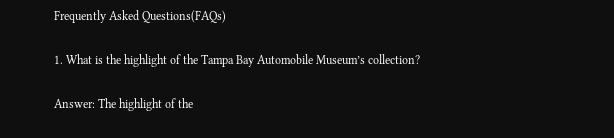Frequently Asked Questions(FAQs)

1. What is the highlight of the Tampa Bay Automobile Museum’s collection?

Answer: The highlight of the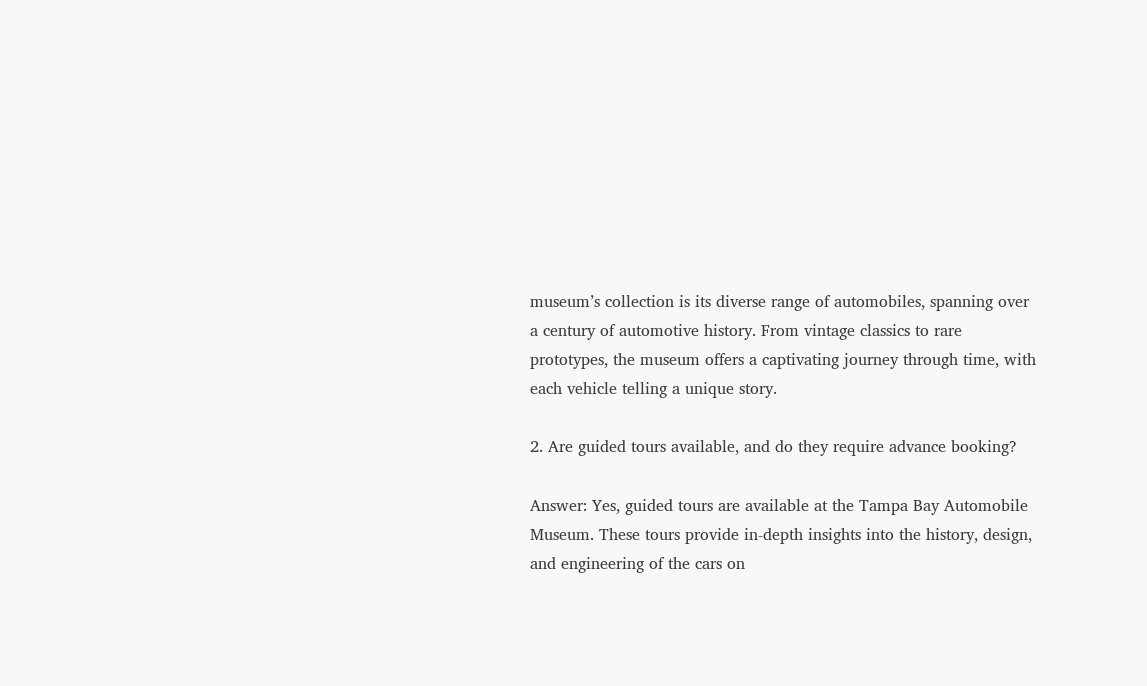museum’s collection is its diverse range of automobiles, spanning over a century of automotive history. From vintage classics to rare prototypes, the museum offers a captivating journey through time, with each vehicle telling a unique story.

2. Are guided tours available, and do they require advance booking?

Answer: Yes, guided tours are available at the Tampa Bay Automobile Museum. These tours provide in-depth insights into the history, design, and engineering of the cars on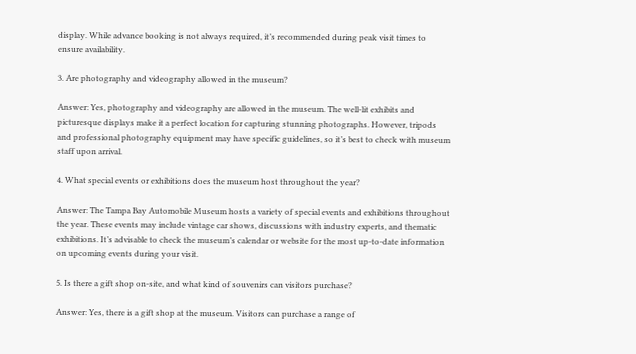display. While advance booking is not always required, it’s recommended during peak visit times to ensure availability.

3. Are photography and videography allowed in the museum?

Answer: Yes, photography and videography are allowed in the museum. The well-lit exhibits and picturesque displays make it a perfect location for capturing stunning photographs. However, tripods and professional photography equipment may have specific guidelines, so it’s best to check with museum staff upon arrival.

4. What special events or exhibitions does the museum host throughout the year?

Answer: The Tampa Bay Automobile Museum hosts a variety of special events and exhibitions throughout the year. These events may include vintage car shows, discussions with industry experts, and thematic exhibitions. It’s advisable to check the museum’s calendar or website for the most up-to-date information on upcoming events during your visit.

5. Is there a gift shop on-site, and what kind of souvenirs can visitors purchase?

Answer: Yes, there is a gift shop at the museum. Visitors can purchase a range of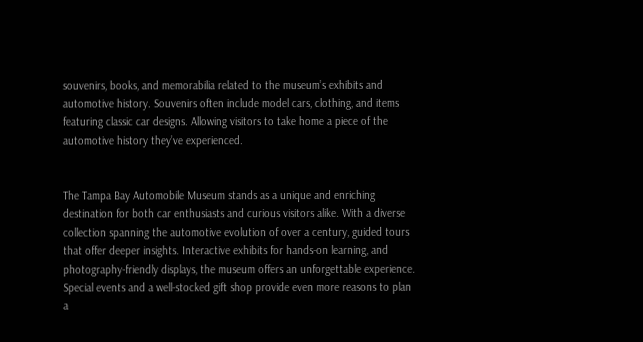souvenirs, books, and memorabilia related to the museum’s exhibits and automotive history. Souvenirs often include model cars, clothing, and items featuring classic car designs. Allowing visitors to take home a piece of the automotive history they’ve experienced.


The Tampa Bay Automobile Museum stands as a unique and enriching destination for both car enthusiasts and curious visitors alike. With a diverse collection spanning the automotive evolution of over a century, guided tours that offer deeper insights. Interactive exhibits for hands-on learning, and photography-friendly displays, the museum offers an unforgettable experience. Special events and a well-stocked gift shop provide even more reasons to plan a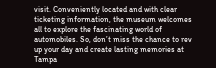visit. Conveniently located and with clear ticketing information, the museum welcomes all to explore the fascinating world of automobiles. So, don’t miss the chance to rev up your day and create lasting memories at Tampa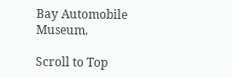Bay Automobile Museum.

Scroll to Top